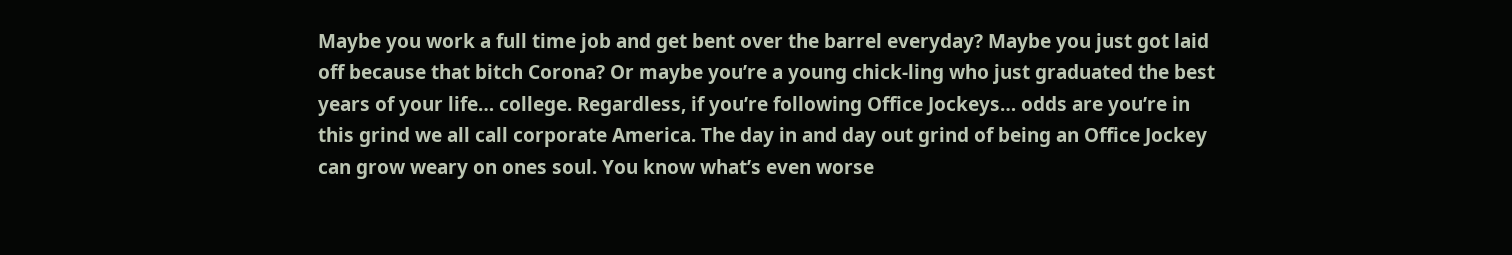Maybe you work a full time job and get bent over the barrel everyday? Maybe you just got laid off because that bitch Corona? Or maybe you’re a young chick-ling who just graduated the best years of your life… college. Regardless, if you’re following Office Jockeys… odds are you’re in this grind we all call corporate America. The day in and day out grind of being an Office Jockey can grow weary on ones soul. You know what’s even worse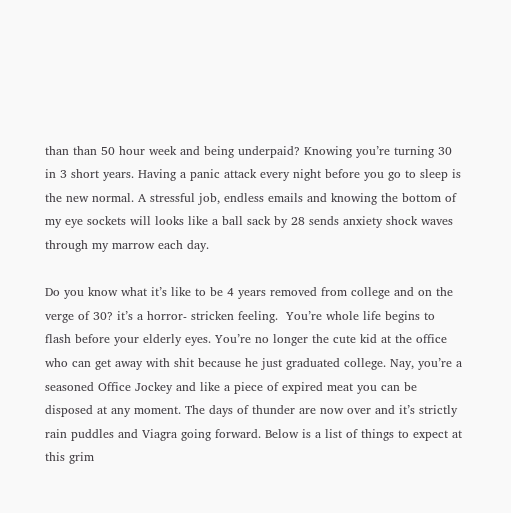than than 50 hour week and being underpaid? Knowing you’re turning 30 in 3 short years. Having a panic attack every night before you go to sleep is the new normal. A stressful job, endless emails and knowing the bottom of my eye sockets will looks like a ball sack by 28 sends anxiety shock waves through my marrow each day.

Do you know what it’s like to be 4 years removed from college and on the verge of 30? it’s a horror- stricken feeling.  You’re whole life begins to flash before your elderly eyes. You’re no longer the cute kid at the office who can get away with shit because he just graduated college. Nay, you’re a seasoned Office Jockey and like a piece of expired meat you can be disposed at any moment. The days of thunder are now over and it’s strictly rain puddles and Viagra going forward. Below is a list of things to expect at this grim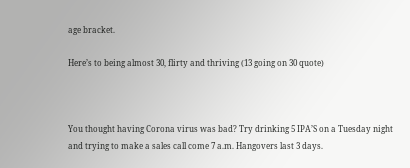age bracket.

Here’s to being almost 30, flirty and thriving (13 going on 30 quote)



You thought having Corona virus was bad? Try drinking 5 IPA’S on a Tuesday night and trying to make a sales call come 7 a.m. Hangovers last 3 days.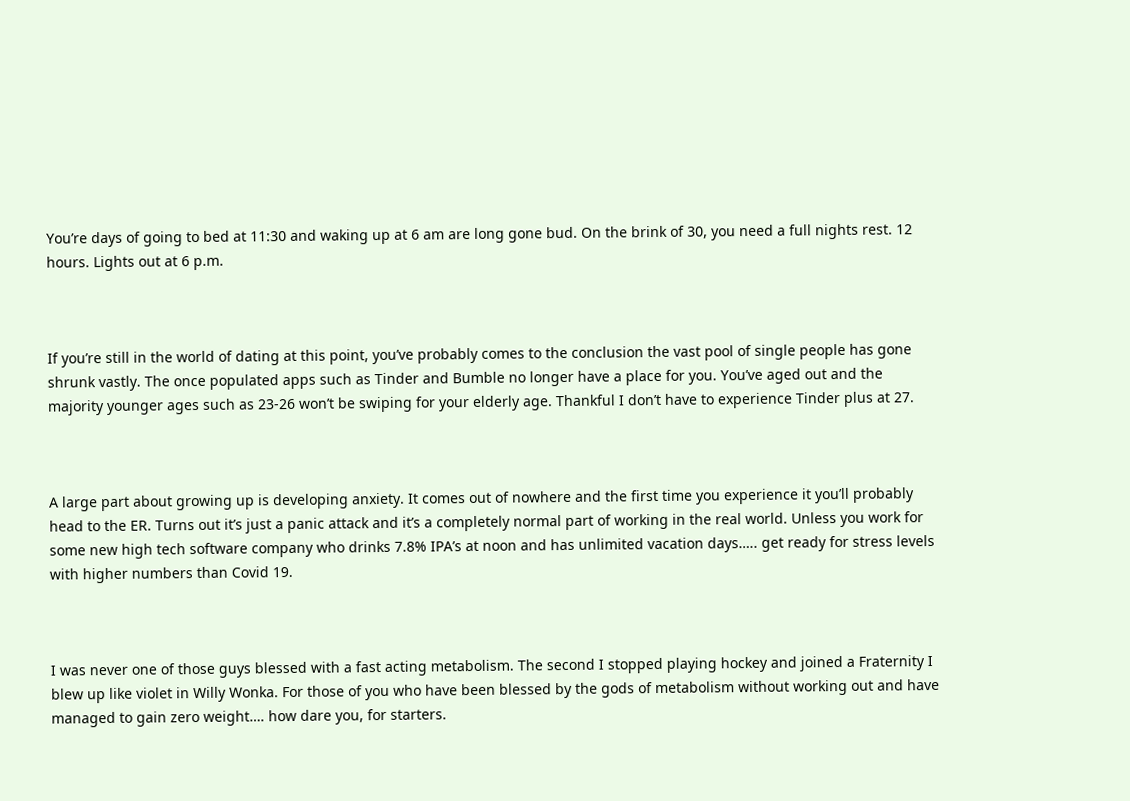You’re days of going to bed at 11:30 and waking up at 6 am are long gone bud. On the brink of 30, you need a full nights rest. 12 hours. Lights out at 6 p.m.



If you’re still in the world of dating at this point, you’ve probably comes to the conclusion the vast pool of single people has gone shrunk vastly. The once populated apps such as Tinder and Bumble no longer have a place for you. You’ve aged out and the majority younger ages such as 23-26 won’t be swiping for your elderly age. Thankful I don’t have to experience Tinder plus at 27.



A large part about growing up is developing anxiety. It comes out of nowhere and the first time you experience it you’ll probably head to the ER. Turns out it’s just a panic attack and it’s a completely normal part of working in the real world. Unless you work for some new high tech software company who drinks 7.8% IPA’s at noon and has unlimited vacation days….. get ready for stress levels with higher numbers than Covid 19.



I was never one of those guys blessed with a fast acting metabolism. The second I stopped playing hockey and joined a Fraternity I blew up like violet in Willy Wonka. For those of you who have been blessed by the gods of metabolism without working out and have managed to gain zero weight…. how dare you, for starters.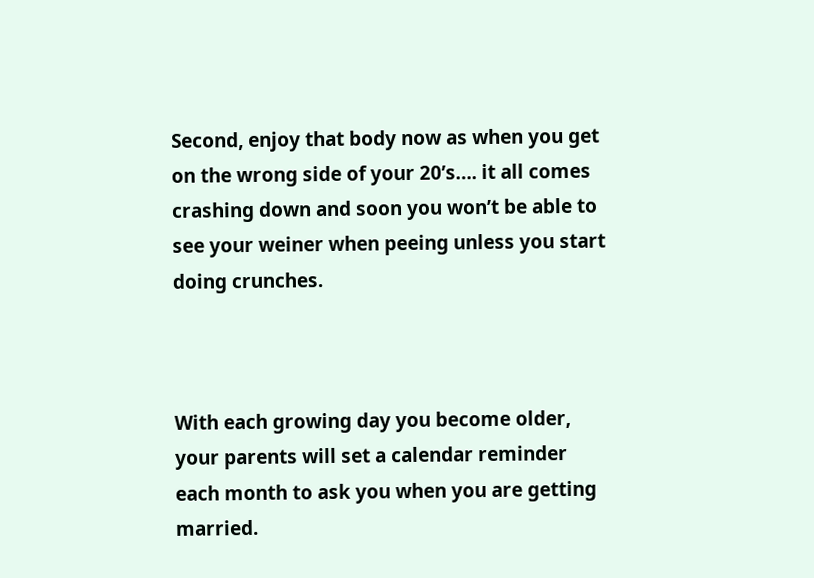Second, enjoy that body now as when you get on the wrong side of your 20’s…. it all comes crashing down and soon you won’t be able to see your weiner when peeing unless you start doing crunches.



With each growing day you become older, your parents will set a calendar reminder each month to ask you when you are getting married.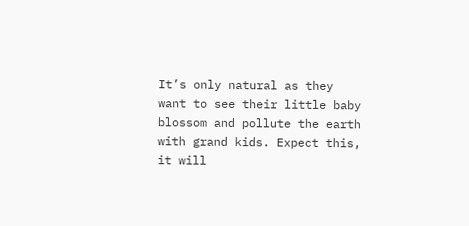It’s only natural as they want to see their little baby blossom and pollute the earth with grand kids. Expect this, it will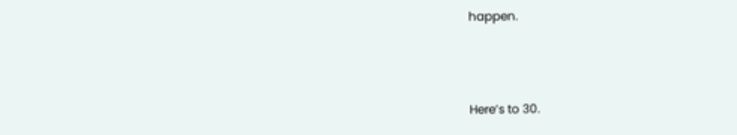happen.



Here’s to 30.